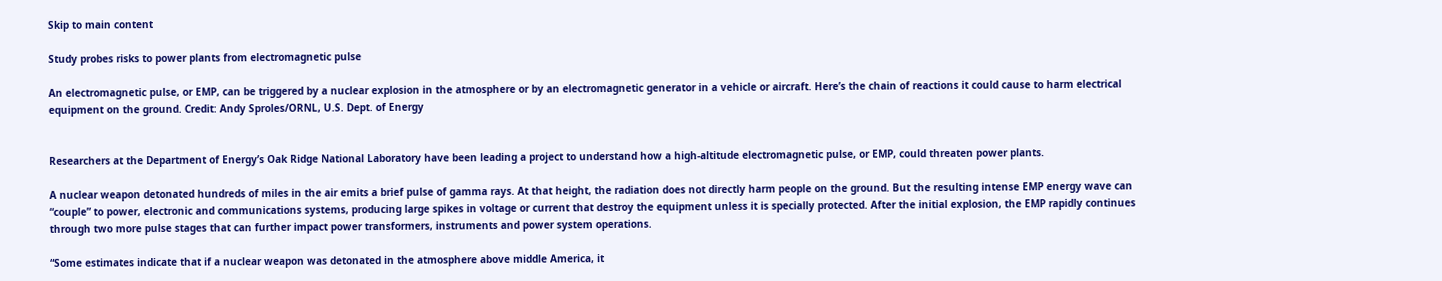Skip to main content

Study probes risks to power plants from electromagnetic pulse

An electromagnetic pulse, or EMP, can be triggered by a nuclear explosion in the atmosphere or by an electromagnetic generator in a vehicle or aircraft. Here’s the chain of reactions it could cause to harm electrical equipment on the ground. Credit: Andy Sproles/ORNL, U.S. Dept. of Energy


Researchers at the Department of Energy’s Oak Ridge National Laboratory have been leading a project to understand how a high-altitude electromagnetic pulse, or EMP, could threaten power plants.

A nuclear weapon detonated hundreds of miles in the air emits a brief pulse of gamma rays. At that height, the radiation does not directly harm people on the ground. But the resulting intense EMP energy wave can “couple” to power, electronic and communications systems, producing large spikes in voltage or current that destroy the equipment unless it is specially protected. After the initial explosion, the EMP rapidly continues through two more pulse stages that can further impact power transformers, instruments and power system operations.

“Some estimates indicate that if a nuclear weapon was detonated in the atmosphere above middle America, it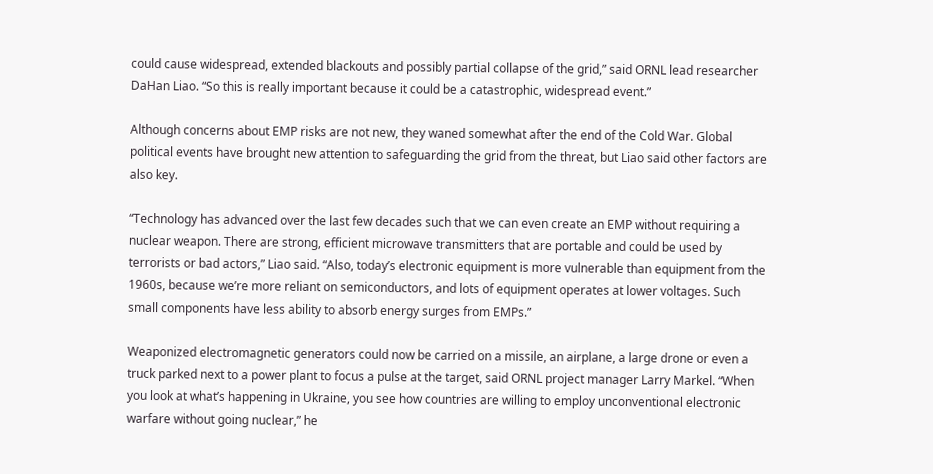could cause widespread, extended blackouts and possibly partial collapse of the grid,” said ORNL lead researcher DaHan Liao. “So this is really important because it could be a catastrophic, widespread event.”

Although concerns about EMP risks are not new, they waned somewhat after the end of the Cold War. Global political events have brought new attention to safeguarding the grid from the threat, but Liao said other factors are also key.

“Technology has advanced over the last few decades such that we can even create an EMP without requiring a nuclear weapon. There are strong, efficient microwave transmitters that are portable and could be used by terrorists or bad actors,” Liao said. “Also, today’s electronic equipment is more vulnerable than equipment from the 1960s, because we’re more reliant on semiconductors, and lots of equipment operates at lower voltages. Such small components have less ability to absorb energy surges from EMPs.”

Weaponized electromagnetic generators could now be carried on a missile, an airplane, a large drone or even a truck parked next to a power plant to focus a pulse at the target, said ORNL project manager Larry Markel. “When you look at what’s happening in Ukraine, you see how countries are willing to employ unconventional electronic warfare without going nuclear,” he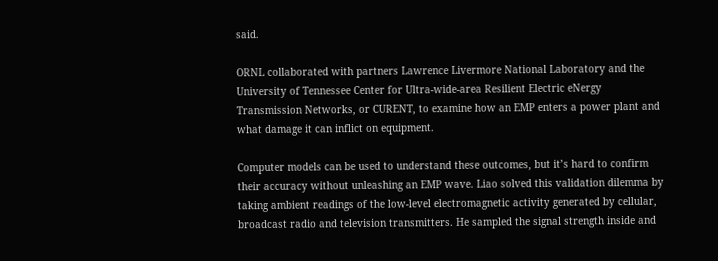said.

ORNL collaborated with partners Lawrence Livermore National Laboratory and the University of Tennessee Center for Ultra-wide-area Resilient Electric eNergy Transmission Networks, or CURENT, to examine how an EMP enters a power plant and what damage it can inflict on equipment.

Computer models can be used to understand these outcomes, but it’s hard to confirm their accuracy without unleashing an EMP wave. Liao solved this validation dilemma by taking ambient readings of the low-level electromagnetic activity generated by cellular, broadcast radio and television transmitters. He sampled the signal strength inside and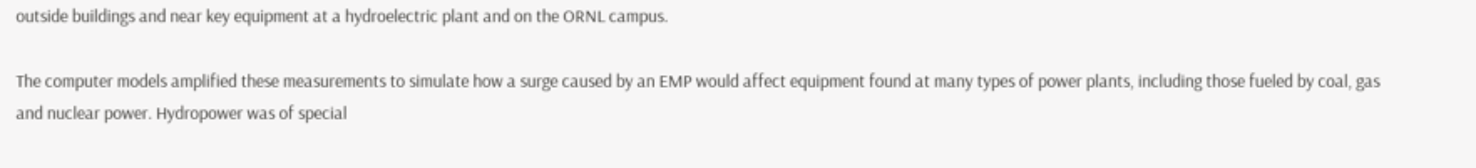outside buildings and near key equipment at a hydroelectric plant and on the ORNL campus.

The computer models amplified these measurements to simulate how a surge caused by an EMP would affect equipment found at many types of power plants, including those fueled by coal, gas and nuclear power. Hydropower was of special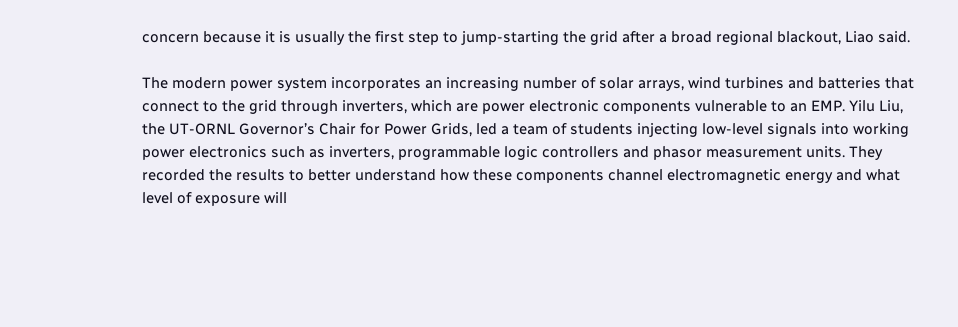concern because it is usually the first step to jump-starting the grid after a broad regional blackout, Liao said.

The modern power system incorporates an increasing number of solar arrays, wind turbines and batteries that connect to the grid through inverters, which are power electronic components vulnerable to an EMP. Yilu Liu, the UT-ORNL Governor’s Chair for Power Grids, led a team of students injecting low-level signals into working power electronics such as inverters, programmable logic controllers and phasor measurement units. They recorded the results to better understand how these components channel electromagnetic energy and what level of exposure will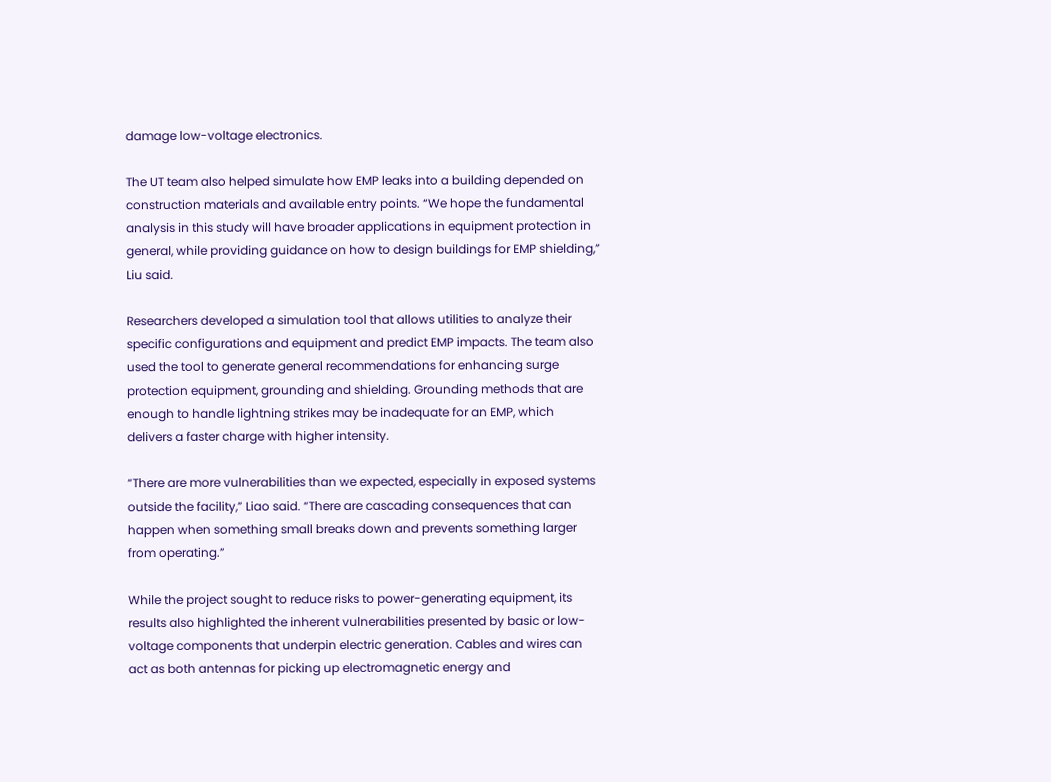damage low-voltage electronics.

The UT team also helped simulate how EMP leaks into a building depended on construction materials and available entry points. “We hope the fundamental analysis in this study will have broader applications in equipment protection in general, while providing guidance on how to design buildings for EMP shielding,” Liu said.

Researchers developed a simulation tool that allows utilities to analyze their specific configurations and equipment and predict EMP impacts. The team also used the tool to generate general recommendations for enhancing surge protection equipment, grounding and shielding. Grounding methods that are enough to handle lightning strikes may be inadequate for an EMP, which delivers a faster charge with higher intensity.

“There are more vulnerabilities than we expected, especially in exposed systems outside the facility,” Liao said. “There are cascading consequences that can happen when something small breaks down and prevents something larger from operating.”

While the project sought to reduce risks to power-generating equipment, its results also highlighted the inherent vulnerabilities presented by basic or low-voltage components that underpin electric generation. Cables and wires can act as both antennas for picking up electromagnetic energy and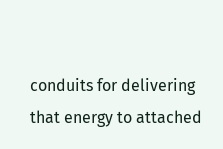conduits for delivering that energy to attached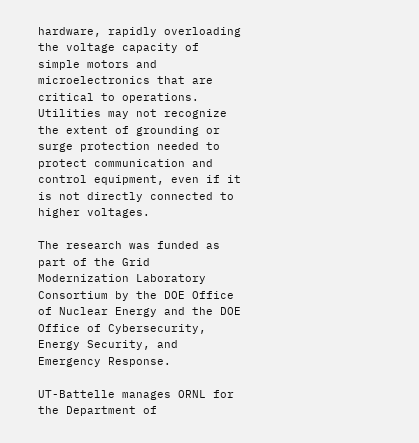hardware, rapidly overloading the voltage capacity of simple motors and microelectronics that are critical to operations. Utilities may not recognize the extent of grounding or surge protection needed to protect communication and control equipment, even if it is not directly connected to higher voltages.

The research was funded as part of the Grid Modernization Laboratory Consortium by the DOE Office of Nuclear Energy and the DOE Office of Cybersecurity, Energy Security, and Emergency Response.

UT-Battelle manages ORNL for the Department of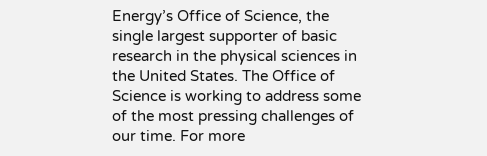Energy’s Office of Science, the single largest supporter of basic research in the physical sciences in the United States. The Office of Science is working to address some of the most pressing challenges of our time. For more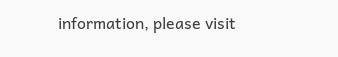information, please visit